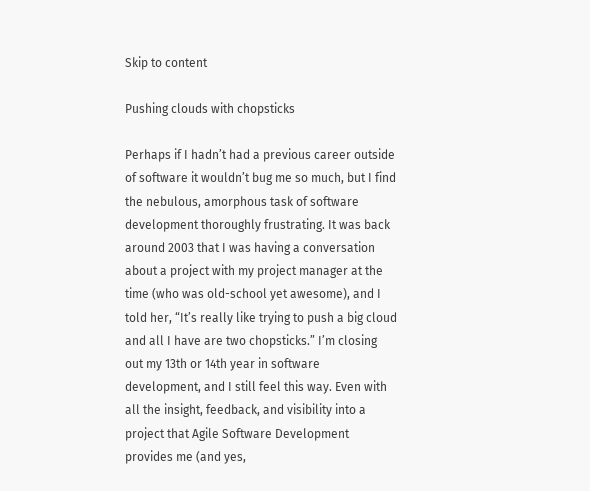Skip to content

Pushing clouds with chopsticks

Perhaps if I hadn’t had a previous career outside of software it wouldn’t bug me so much, but I find the nebulous, amorphous task of software development thoroughly frustrating. It was back around 2003 that I was having a conversation about a project with my project manager at the time (who was old-school yet awesome), and I told her, “It’s really like trying to push a big cloud and all I have are two chopsticks.” I’m closing out my 13th or 14th year in software development, and I still feel this way. Even with all the insight, feedback, and visibility into a project that Agile Software Development provides me (and yes,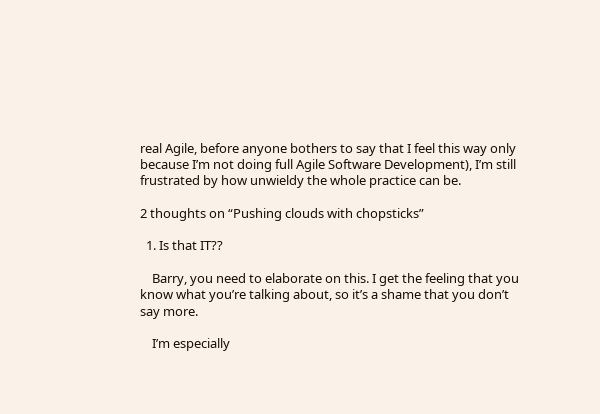real Agile, before anyone bothers to say that I feel this way only because I’m not doing full Agile Software Development), I’m still frustrated by how unwieldy the whole practice can be.

2 thoughts on “Pushing clouds with chopsticks”

  1. Is that IT??

    Barry, you need to elaborate on this. I get the feeling that you know what you’re talking about, so it’s a shame that you don’t say more.

    I’m especially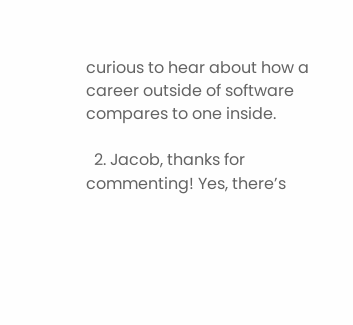curious to hear about how a career outside of software compares to one inside.

  2. Jacob, thanks for commenting! Yes, there’s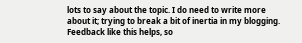lots to say about the topic. I do need to write more about it; trying to break a bit of inertia in my blogging. Feedback like this helps, so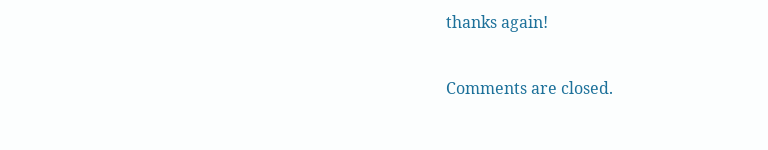thanks again!

Comments are closed.